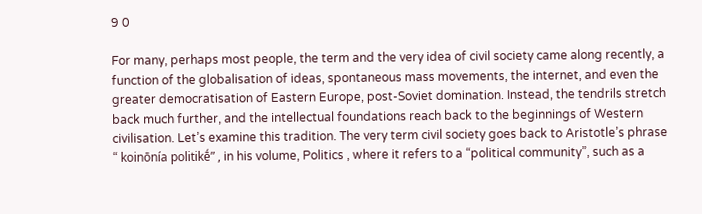9 0

For many, perhaps most people, the term and the very idea of civil society came along recently, a function of the globalisation of ideas, spontaneous mass movements, the internet, and even the greater democratisation of Eastern Europe, post-Soviet domination. Instead, the tendrils stretch back much further, and the intellectual foundations reach back to the beginnings of Western civilisation. Let’s examine this tradition. The very term civil society goes back to Aristotle’s phrase “ koinōnía politikḗ” , in his volume, Politics , where it refers to a “political community”, such as a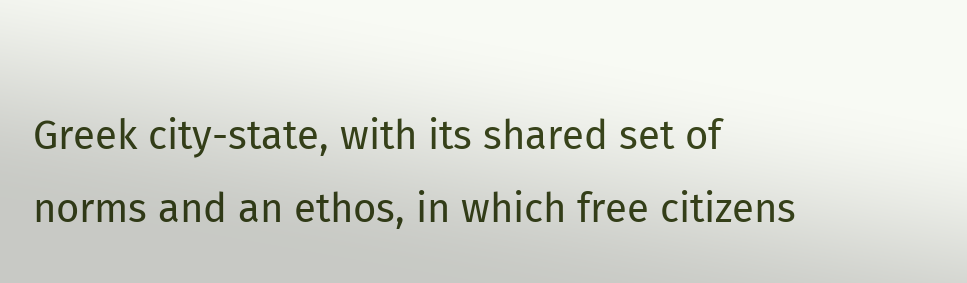Greek city-state, with its shared set of norms and an ethos, in which free citizens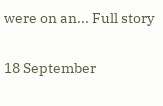were on an... Full story

18 September